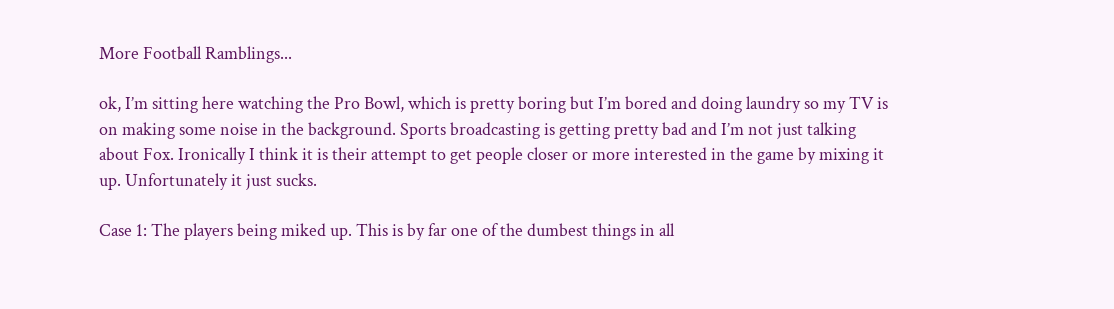More Football Ramblings...

ok, I’m sitting here watching the Pro Bowl, which is pretty boring but I’m bored and doing laundry so my TV is on making some noise in the background. Sports broadcasting is getting pretty bad and I’m not just talking about Fox. Ironically I think it is their attempt to get people closer or more interested in the game by mixing it up. Unfortunately it just sucks.

Case 1: The players being miked up. This is by far one of the dumbest things in all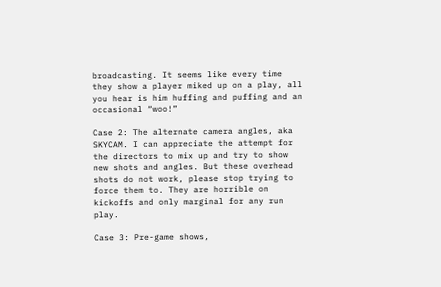broadcasting. It seems like every time they show a player miked up on a play, all you hear is him huffing and puffing and an occasional “woo!”

Case 2: The alternate camera angles, aka SKYCAM. I can appreciate the attempt for the directors to mix up and try to show new shots and angles. But these overhead shots do not work, please stop trying to force them to. They are horrible on kickoffs and only marginal for any run play.

Case 3: Pre-game shows,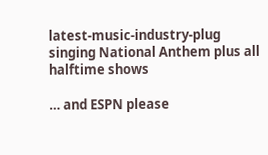latest-music-industry-plug singing National Anthem plus all halftime shows

… and ESPN please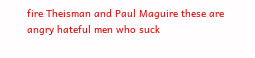fire Theisman and Paul Maguire these are angry hateful men who suck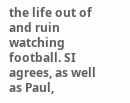the life out of and ruin watching football. SI agrees, as well as Paul,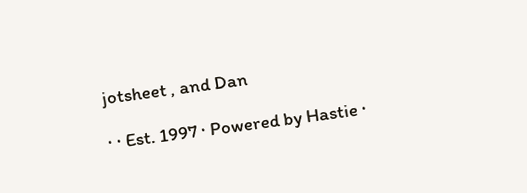jotsheet , and Dan

· · Est. 1997 · Powered by Hastie ·